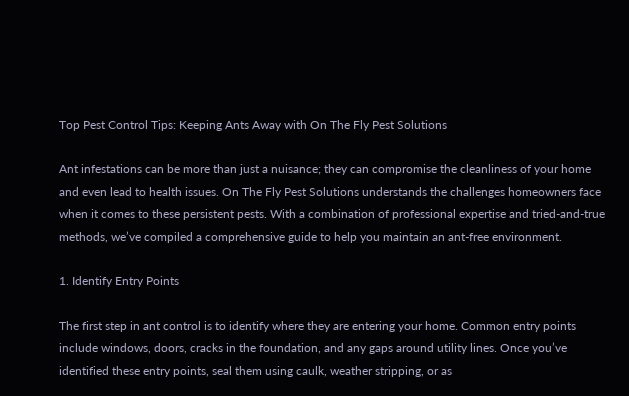Top Pest Control Tips: Keeping Ants Away with On The Fly Pest Solutions

Ant infestations can be more than just a nuisance; they can compromise the cleanliness of your home and even lead to health issues. On The Fly Pest Solutions understands the challenges homeowners face when it comes to these persistent pests. With a combination of professional expertise and tried-and-true methods, we’ve compiled a comprehensive guide to help you maintain an ant-free environment.

1. Identify Entry Points

The first step in ant control is to identify where they are entering your home. Common entry points include windows, doors, cracks in the foundation, and any gaps around utility lines. Once you’ve identified these entry points, seal them using caulk, weather stripping, or as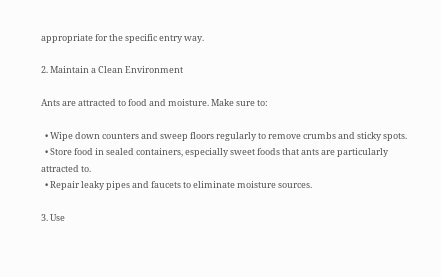appropriate for the specific entry way.

2. Maintain a Clean Environment

Ants are attracted to food and moisture. Make sure to:

  • Wipe down counters and sweep floors regularly to remove crumbs and sticky spots.
  • Store food in sealed containers, especially sweet foods that ants are particularly attracted to.
  • Repair leaky pipes and faucets to eliminate moisture sources.

3. Use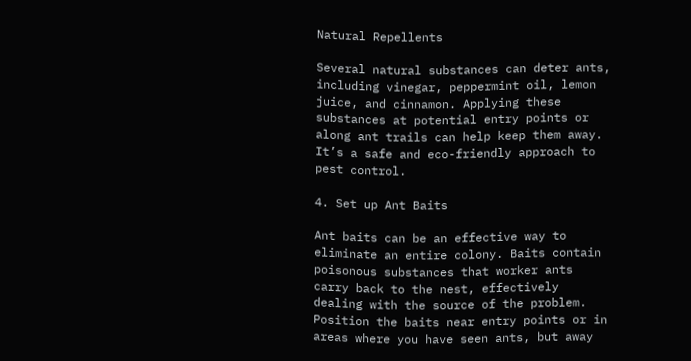Natural Repellents

Several natural substances can deter ants, including vinegar, peppermint oil, lemon juice, and cinnamon. Applying these substances at potential entry points or along ant trails can help keep them away. It’s a safe and eco-friendly approach to pest control.

4. Set up Ant Baits

Ant baits can be an effective way to eliminate an entire colony. Baits contain poisonous substances that worker ants carry back to the nest, effectively dealing with the source of the problem. Position the baits near entry points or in areas where you have seen ants, but away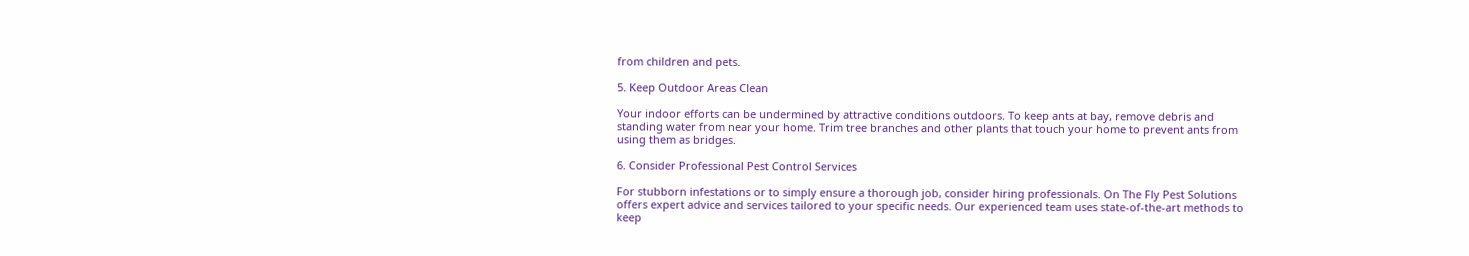from children and pets.

5. Keep Outdoor Areas Clean

Your indoor efforts can be undermined by attractive conditions outdoors. To keep ants at bay, remove debris and standing water from near your home. Trim tree branches and other plants that touch your home to prevent ants from using them as bridges.

6. Consider Professional Pest Control Services

For stubborn infestations or to simply ensure a thorough job, consider hiring professionals. On The Fly Pest Solutions offers expert advice and services tailored to your specific needs. Our experienced team uses state-of-the-art methods to keep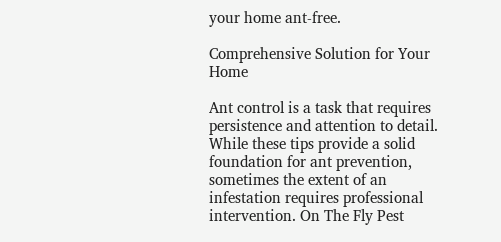your home ant-free.

Comprehensive Solution for Your Home

Ant control is a task that requires persistence and attention to detail. While these tips provide a solid foundation for ant prevention, sometimes the extent of an infestation requires professional intervention. On The Fly Pest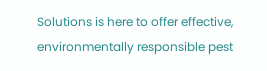Solutions is here to offer effective, environmentally responsible pest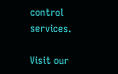control services.

Visit our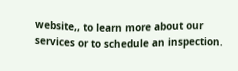website,, to learn more about our services or to schedule an inspection.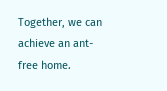Together, we can achieve an ant-free home.